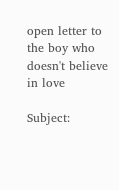open letter to the boy who doesn't believe in love

Subject: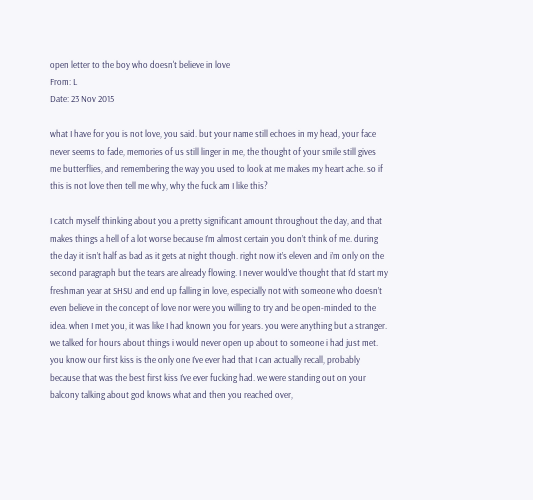open letter to the boy who doesn't believe in love
From: L
Date: 23 Nov 2015

what I have for you is not love, you said. but your name still echoes in my head, your face never seems to fade, memories of us still linger in me, the thought of your smile still gives me butterflies, and remembering the way you used to look at me makes my heart ache. so if this is not love then tell me why, why the fuck am I like this?

I catch myself thinking about you a pretty significant amount throughout the day, and that makes things a hell of a lot worse because I’m almost certain you don’t think of me. during the day it isn’t half as bad as it gets at night though. right now it’s eleven and i’m only on the second paragraph but the tears are already flowing. I never would’ve thought that I’d start my freshman year at SHSU and end up falling in love, especially not with someone who doesn’t even believe in the concept of love nor were you willing to try and be open-minded to the idea. when I met you, it was like I had known you for years. you were anything but a stranger. we talked for hours about things i would never open up about to someone i had just met. you know our first kiss is the only one I’ve ever had that I can actually recall, probably because that was the best first kiss I’ve ever fucking had. we were standing out on your balcony talking about god knows what and then you reached over,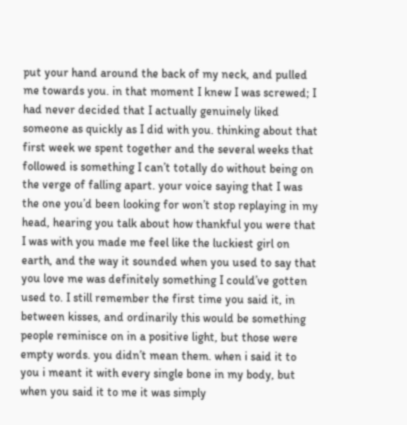put your hand around the back of my neck, and pulled me towards you. in that moment I knew I was screwed; I had never decided that I actually genuinely liked someone as quickly as I did with you. thinking about that first week we spent together and the several weeks that followed is something I can’t totally do without being on the verge of falling apart. your voice saying that I was the one you’d been looking for won’t stop replaying in my head, hearing you talk about how thankful you were that I was with you made me feel like the luckiest girl on earth, and the way it sounded when you used to say that you love me was definitely something I could’ve gotten used to. I still remember the first time you said it, in between kisses, and ordinarily this would be something people reminisce on in a positive light, but those were empty words. you didn’t mean them. when i said it to you i meant it with every single bone in my body, but when you said it to me it was simply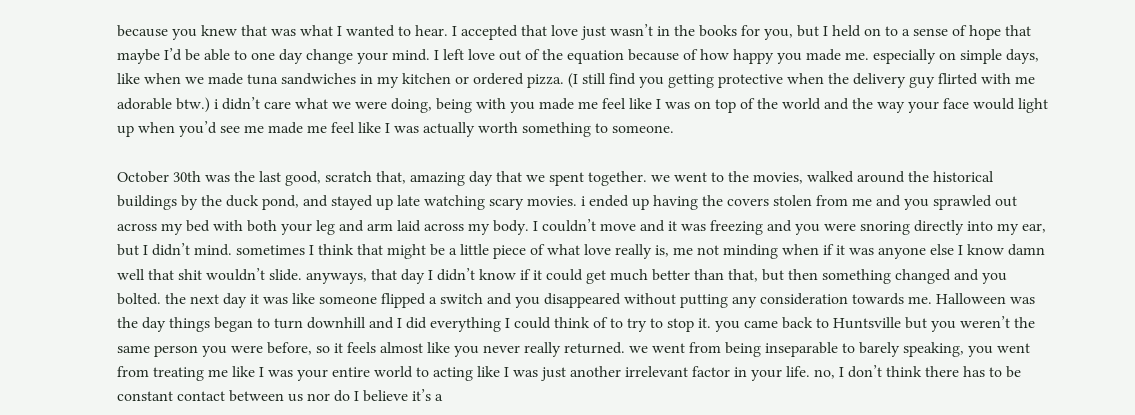because you knew that was what I wanted to hear. I accepted that love just wasn’t in the books for you, but I held on to a sense of hope that maybe I’d be able to one day change your mind. I left love out of the equation because of how happy you made me. especially on simple days, like when we made tuna sandwiches in my kitchen or ordered pizza. (I still find you getting protective when the delivery guy flirted with me adorable btw.) i didn’t care what we were doing, being with you made me feel like I was on top of the world and the way your face would light up when you’d see me made me feel like I was actually worth something to someone.

October 30th was the last good, scratch that, amazing day that we spent together. we went to the movies, walked around the historical buildings by the duck pond, and stayed up late watching scary movies. i ended up having the covers stolen from me and you sprawled out across my bed with both your leg and arm laid across my body. I couldn’t move and it was freezing and you were snoring directly into my ear, but I didn’t mind. sometimes I think that might be a little piece of what love really is, me not minding when if it was anyone else I know damn well that shit wouldn’t slide. anyways, that day I didn’t know if it could get much better than that, but then something changed and you bolted. the next day it was like someone flipped a switch and you disappeared without putting any consideration towards me. Halloween was the day things began to turn downhill and I did everything I could think of to try to stop it. you came back to Huntsville but you weren’t the same person you were before, so it feels almost like you never really returned. we went from being inseparable to barely speaking, you went from treating me like I was your entire world to acting like I was just another irrelevant factor in your life. no, I don’t think there has to be constant contact between us nor do I believe it’s a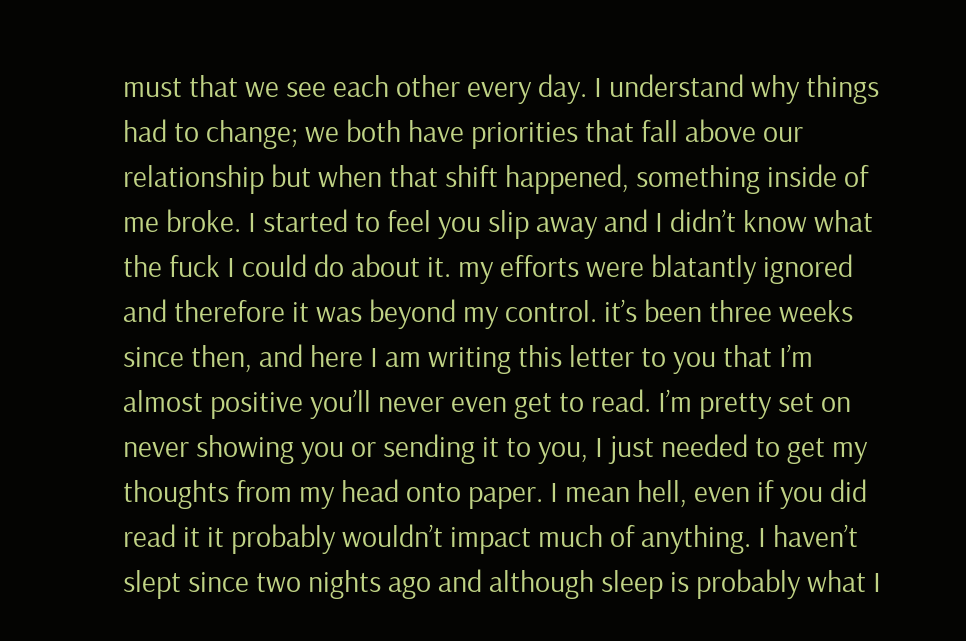must that we see each other every day. I understand why things had to change; we both have priorities that fall above our relationship but when that shift happened, something inside of me broke. I started to feel you slip away and I didn’t know what the fuck I could do about it. my efforts were blatantly ignored and therefore it was beyond my control. it’s been three weeks since then, and here I am writing this letter to you that I’m almost positive you’ll never even get to read. I’m pretty set on never showing you or sending it to you, I just needed to get my thoughts from my head onto paper. I mean hell, even if you did read it it probably wouldn’t impact much of anything. I haven’t slept since two nights ago and although sleep is probably what I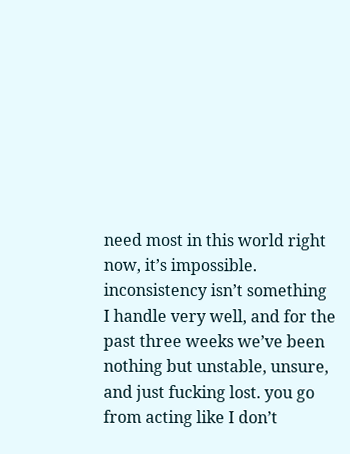need most in this world right now, it’s impossible. inconsistency isn’t something I handle very well, and for the past three weeks we’ve been nothing but unstable, unsure, and just fucking lost. you go from acting like I don’t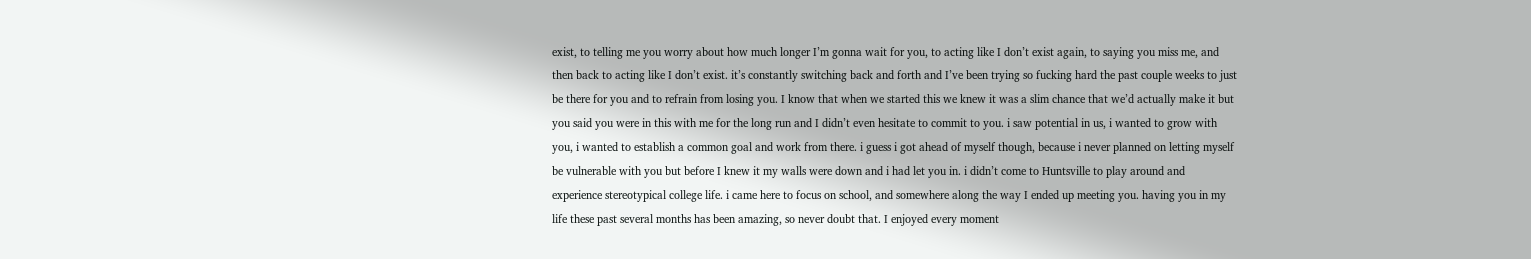exist, to telling me you worry about how much longer I’m gonna wait for you, to acting like I don’t exist again, to saying you miss me, and then back to acting like I don’t exist. it’s constantly switching back and forth and I’ve been trying so fucking hard the past couple weeks to just be there for you and to refrain from losing you. I know that when we started this we knew it was a slim chance that we’d actually make it but you said you were in this with me for the long run and I didn’t even hesitate to commit to you. i saw potential in us, i wanted to grow with you, i wanted to establish a common goal and work from there. i guess i got ahead of myself though, because i never planned on letting myself be vulnerable with you but before I knew it my walls were down and i had let you in. i didn’t come to Huntsville to play around and experience stereotypical college life. i came here to focus on school, and somewhere along the way I ended up meeting you. having you in my life these past several months has been amazing, so never doubt that. I enjoyed every moment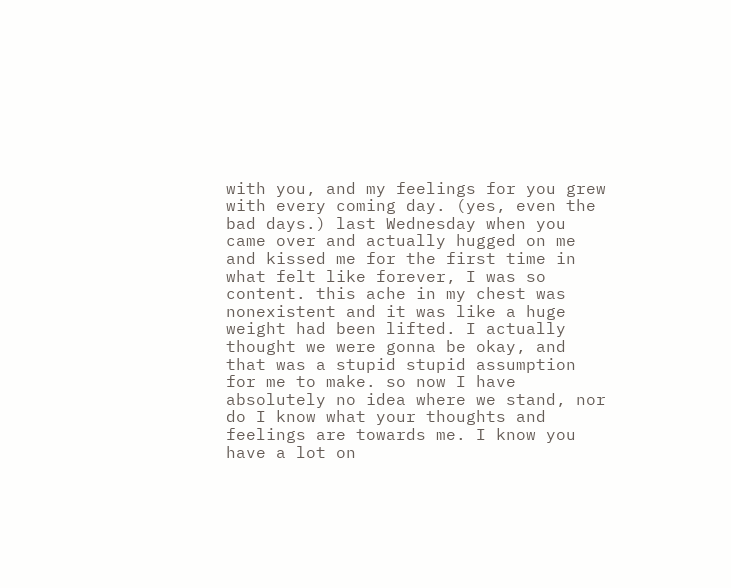with you, and my feelings for you grew with every coming day. (yes, even the bad days.) last Wednesday when you came over and actually hugged on me and kissed me for the first time in what felt like forever, I was so content. this ache in my chest was nonexistent and it was like a huge weight had been lifted. I actually thought we were gonna be okay, and that was a stupid stupid assumption for me to make. so now I have absolutely no idea where we stand, nor do I know what your thoughts and feelings are towards me. I know you have a lot on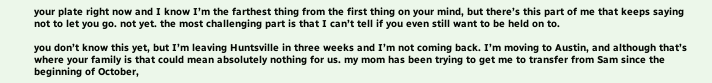your plate right now and I know I’m the farthest thing from the first thing on your mind, but there’s this part of me that keeps saying not to let you go. not yet. the most challenging part is that I can’t tell if you even still want to be held on to.

you don’t know this yet, but I’m leaving Huntsville in three weeks and I’m not coming back. I’m moving to Austin, and although that’s where your family is that could mean absolutely nothing for us. my mom has been trying to get me to transfer from Sam since the beginning of October,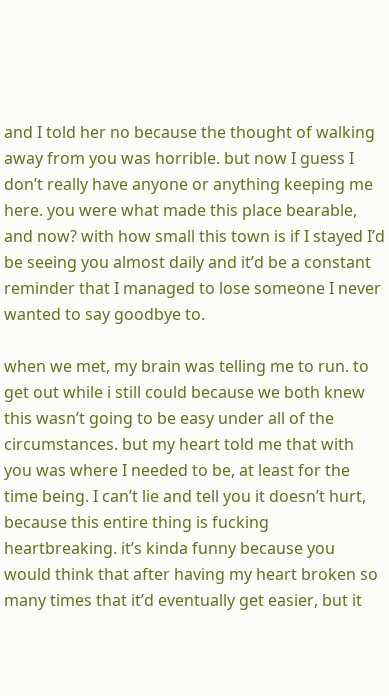and I told her no because the thought of walking away from you was horrible. but now I guess I don’t really have anyone or anything keeping me here. you were what made this place bearable, and now? with how small this town is if I stayed I’d be seeing you almost daily and it’d be a constant reminder that I managed to lose someone I never wanted to say goodbye to.

when we met, my brain was telling me to run. to get out while i still could because we both knew this wasn’t going to be easy under all of the circumstances. but my heart told me that with you was where I needed to be, at least for the time being. I can’t lie and tell you it doesn’t hurt, because this entire thing is fucking heartbreaking. it’s kinda funny because you would think that after having my heart broken so many times that it’d eventually get easier, but it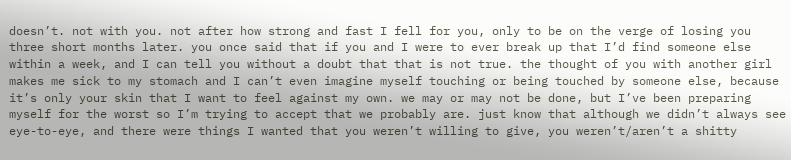doesn’t. not with you. not after how strong and fast I fell for you, only to be on the verge of losing you three short months later. you once said that if you and I were to ever break up that I’d find someone else within a week, and I can tell you without a doubt that that is not true. the thought of you with another girl makes me sick to my stomach and I can’t even imagine myself touching or being touched by someone else, because it’s only your skin that I want to feel against my own. we may or may not be done, but I’ve been preparing myself for the worst so I’m trying to accept that we probably are. just know that although we didn’t always see eye-to-eye, and there were things I wanted that you weren’t willing to give, you weren’t/aren’t a shitty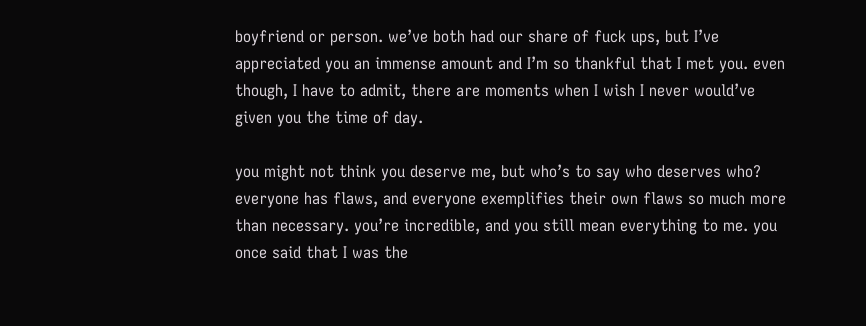boyfriend or person. we’ve both had our share of fuck ups, but I’ve appreciated you an immense amount and I’m so thankful that I met you. even though, I have to admit, there are moments when I wish I never would’ve given you the time of day.

you might not think you deserve me, but who’s to say who deserves who? everyone has flaws, and everyone exemplifies their own flaws so much more than necessary. you’re incredible, and you still mean everything to me. you once said that I was the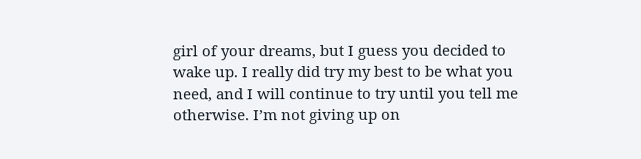girl of your dreams, but I guess you decided to wake up. I really did try my best to be what you need, and I will continue to try until you tell me otherwise. I’m not giving up on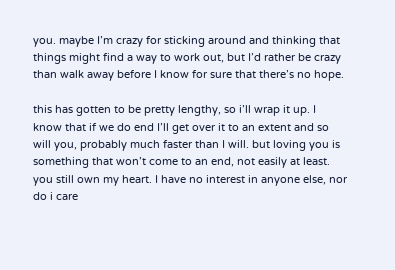you. maybe I’m crazy for sticking around and thinking that things might find a way to work out, but I’d rather be crazy than walk away before I know for sure that there’s no hope.

this has gotten to be pretty lengthy, so i’ll wrap it up. I know that if we do end I’ll get over it to an extent and so will you, probably much faster than I will. but loving you is something that won’t come to an end, not easily at least. you still own my heart. I have no interest in anyone else, nor do i care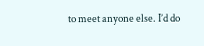to meet anyone else. I’d do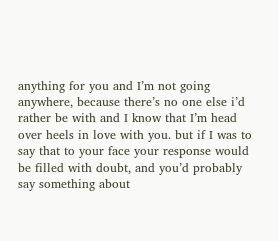anything for you and I’m not going anywhere, because there’s no one else i’d rather be with and I know that I’m head over heels in love with you. but if I was to say that to your face your response would be filled with doubt, and you’d probably say something about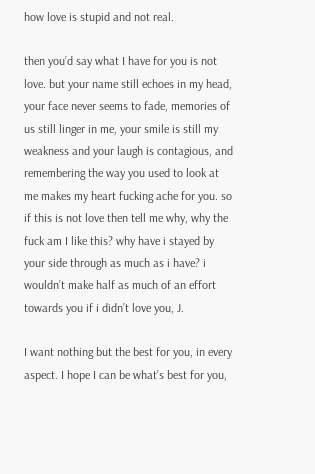how love is stupid and not real.

then you’d say what I have for you is not love. but your name still echoes in my head, your face never seems to fade, memories of us still linger in me, your smile is still my weakness and your laugh is contagious, and remembering the way you used to look at me makes my heart fucking ache for you. so if this is not love then tell me why, why the fuck am I like this? why have i stayed by your side through as much as i have? i wouldn’t make half as much of an effort towards you if i didn’t love you, J.

I want nothing but the best for you, in every aspect. I hope I can be what’s best for you,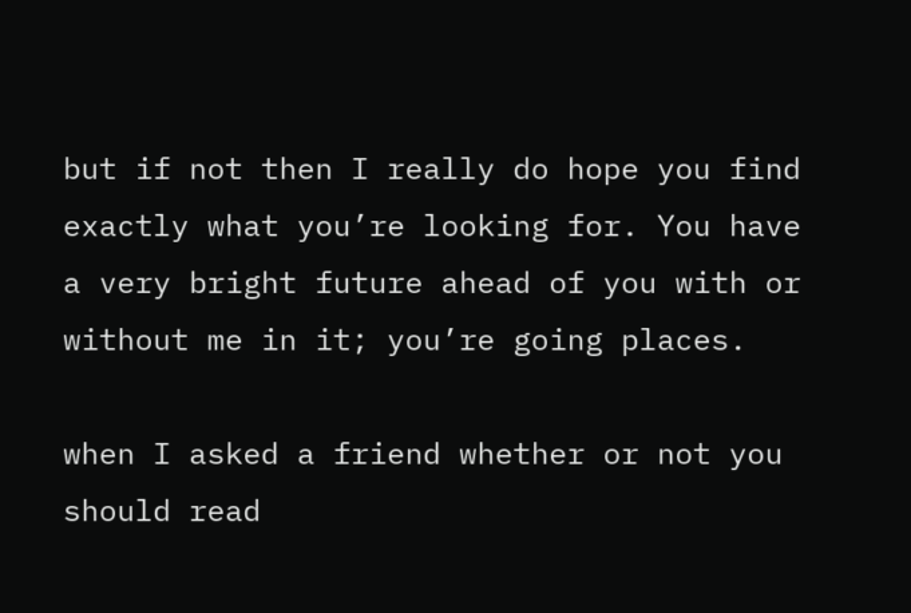but if not then I really do hope you find exactly what you’re looking for. You have a very bright future ahead of you with or without me in it; you’re going places.

when I asked a friend whether or not you should read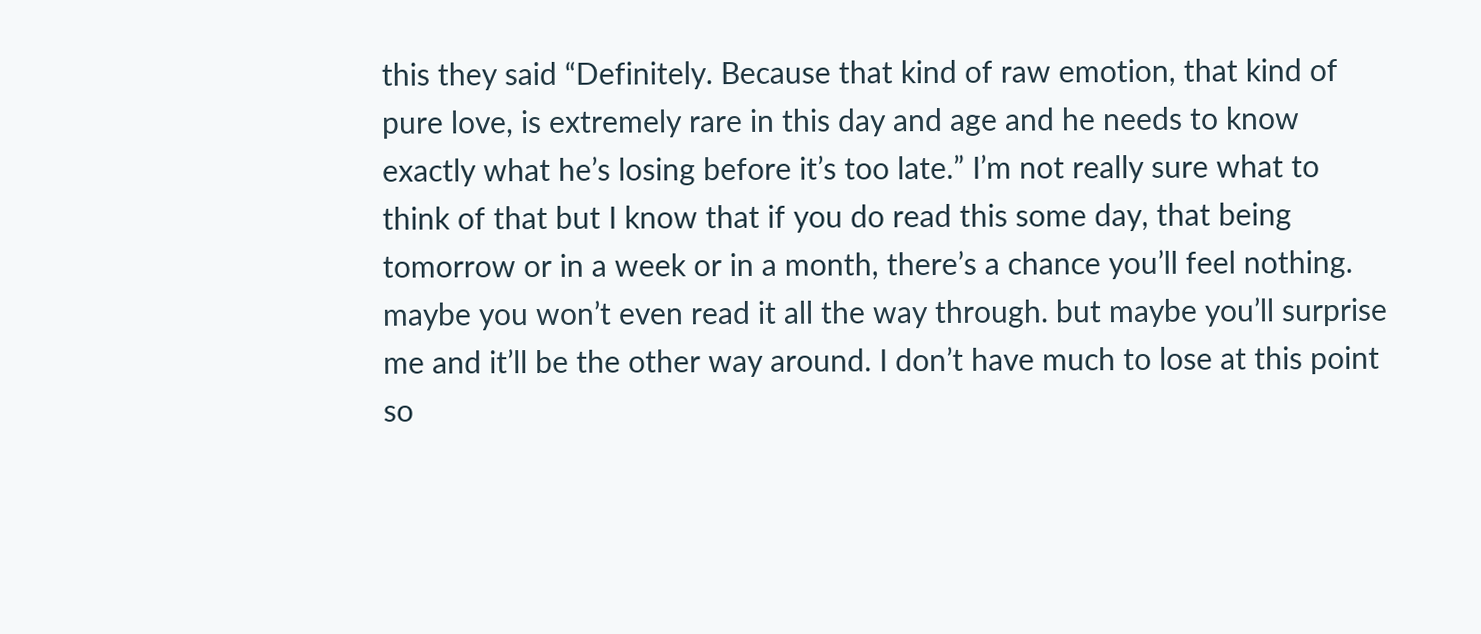this they said “Definitely. Because that kind of raw emotion, that kind of pure love, is extremely rare in this day and age and he needs to know exactly what he’s losing before it’s too late.” I’m not really sure what to think of that but I know that if you do read this some day, that being tomorrow or in a week or in a month, there’s a chance you’ll feel nothing. maybe you won’t even read it all the way through. but maybe you’ll surprise me and it’ll be the other way around. I don’t have much to lose at this point so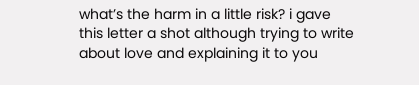what’s the harm in a little risk? i gave this letter a shot although trying to write about love and explaining it to you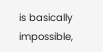is basically impossible,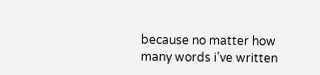because no matter how many words i’ve written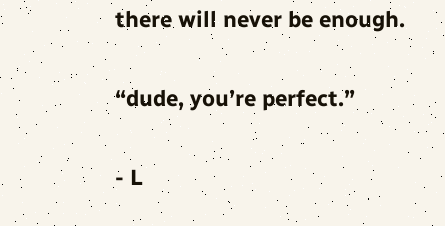there will never be enough.

“dude, you’re perfect.”

- L